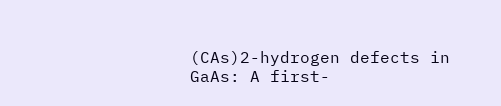(CAs)2-hydrogen defects in GaAs: A first-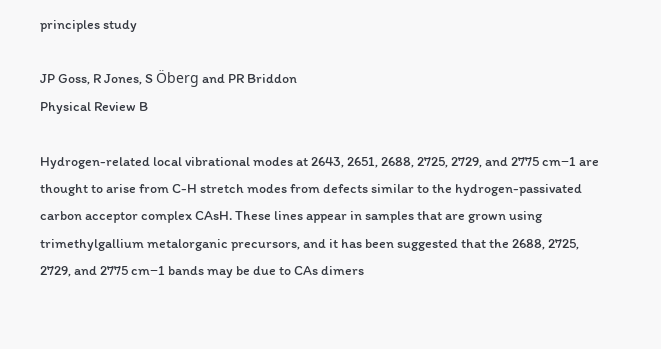principles study

JP Goss, R Jones, S Öberg and PR Briddon
Physical Review B

Hydrogen-related local vibrational modes at 2643, 2651, 2688, 2725, 2729, and 2775 cm−1 are thought to arise from C-H stretch modes from defects similar to the hydrogen-passivated carbon acceptor complex CAsH. These lines appear in samples that are grown using trimethylgallium metalorganic precursors, and it has been suggested that the 2688, 2725, 2729, and 2775 cm−1 bands may be due to CAs dimers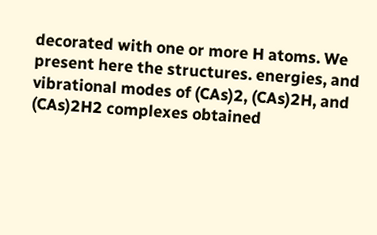decorated with one or more H atoms. We present here the structures. energies, and vibrational modes of (CAs)2, (CAs)2H, and (CAs)2H2 complexes obtained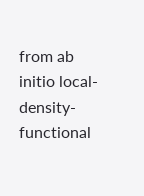from ab initio local-density-functional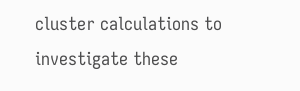cluster calculations to investigate these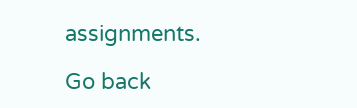assignments.

Go back